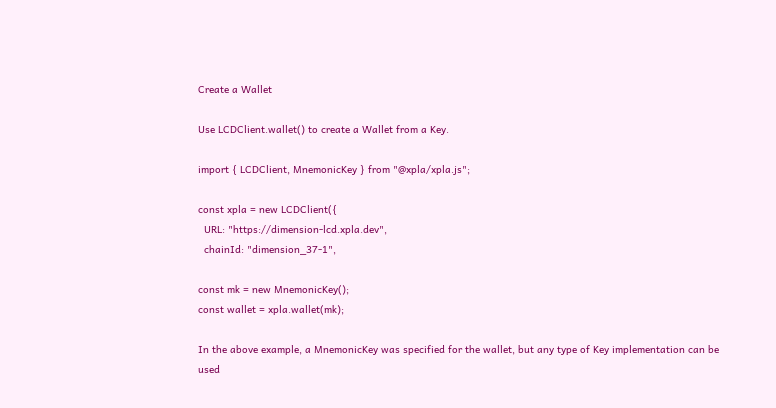Create a Wallet

Use LCDClient.wallet() to create a Wallet from a Key.

import { LCDClient, MnemonicKey } from "@xpla/xpla.js";

const xpla = new LCDClient({
  URL: "https://dimension-lcd.xpla.dev",
  chainId: "dimension_37-1",

const mk = new MnemonicKey();
const wallet = xpla.wallet(mk);

In the above example, a MnemonicKey was specified for the wallet, but any type of Key implementation can be used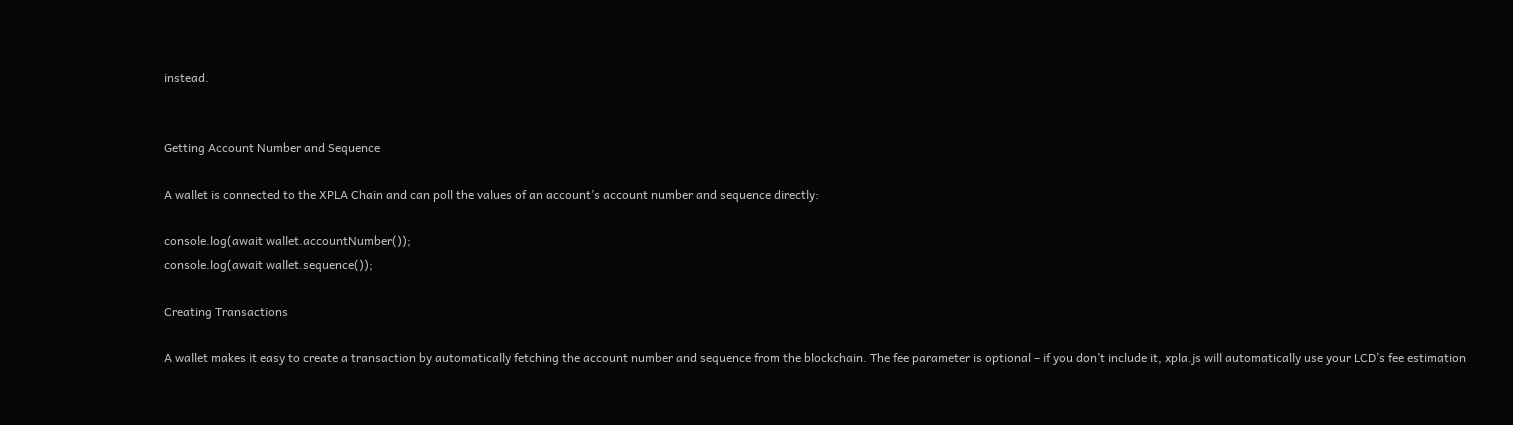instead.


Getting Account Number and Sequence

A wallet is connected to the XPLA Chain and can poll the values of an account’s account number and sequence directly:

console.log(await wallet.accountNumber());
console.log(await wallet.sequence());

Creating Transactions

A wallet makes it easy to create a transaction by automatically fetching the account number and sequence from the blockchain. The fee parameter is optional – if you don’t include it, xpla.js will automatically use your LCD’s fee estimation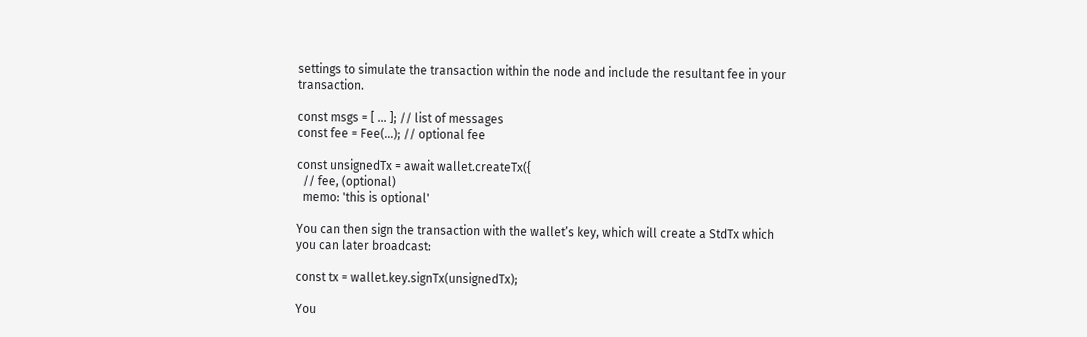settings to simulate the transaction within the node and include the resultant fee in your transaction.

const msgs = [ ... ]; // list of messages
const fee = Fee(...); // optional fee

const unsignedTx = await wallet.createTx({
  // fee, (optional)
  memo: 'this is optional'

You can then sign the transaction with the wallet’s key, which will create a StdTx which you can later broadcast:

const tx = wallet.key.signTx(unsignedTx);

You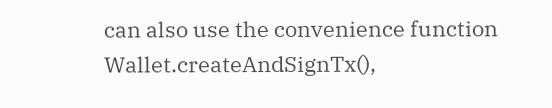can also use the convenience function Wallet.createAndSignTx(),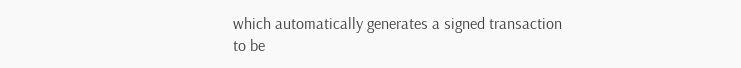which automatically generates a signed transaction to be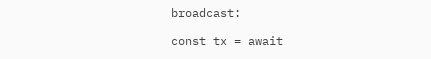broadcast:

const tx = await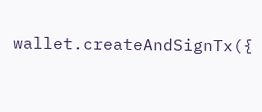wallet.createAndSignTx({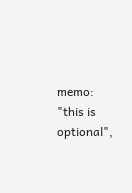memo: "this is optional",